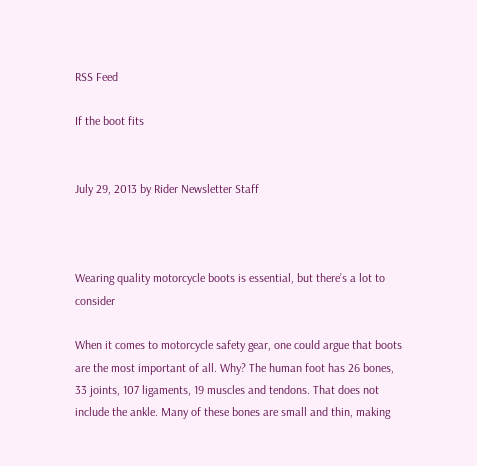RSS Feed

If the boot fits


July 29, 2013 by Rider Newsletter Staff



Wearing quality motorcycle boots is essential, but there’s a lot to consider

When it comes to motorcycle safety gear, one could argue that boots are the most important of all. Why? The human foot has 26 bones, 33 joints, 107 ligaments, 19 muscles and tendons. That does not include the ankle. Many of these bones are small and thin, making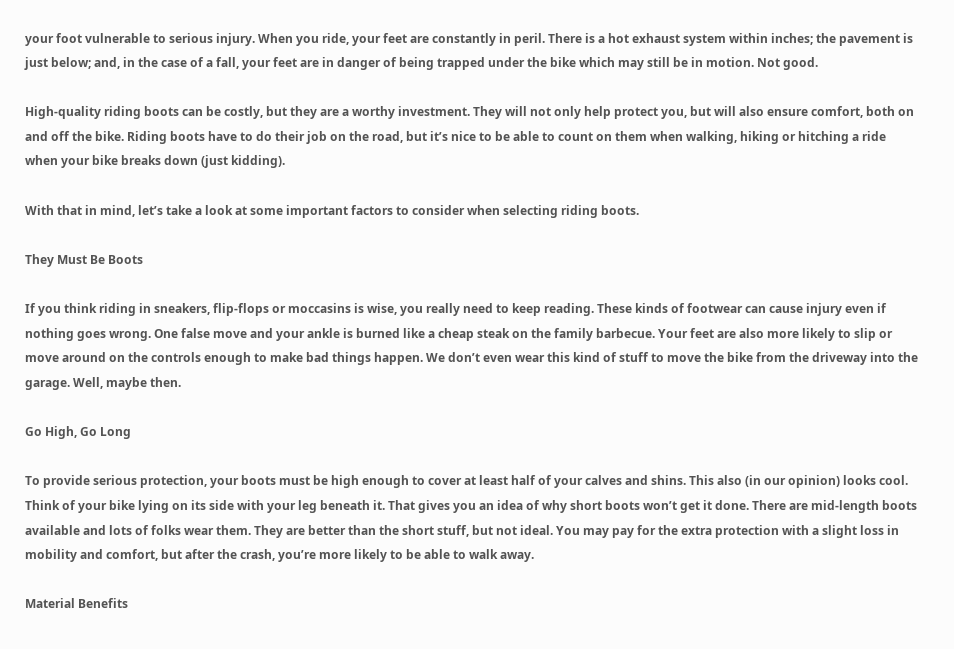your foot vulnerable to serious injury. When you ride, your feet are constantly in peril. There is a hot exhaust system within inches; the pavement is just below; and, in the case of a fall, your feet are in danger of being trapped under the bike which may still be in motion. Not good.

High-quality riding boots can be costly, but they are a worthy investment. They will not only help protect you, but will also ensure comfort, both on and off the bike. Riding boots have to do their job on the road, but it’s nice to be able to count on them when walking, hiking or hitching a ride when your bike breaks down (just kidding).

With that in mind, let’s take a look at some important factors to consider when selecting riding boots.

They Must Be Boots

If you think riding in sneakers, flip-flops or moccasins is wise, you really need to keep reading. These kinds of footwear can cause injury even if nothing goes wrong. One false move and your ankle is burned like a cheap steak on the family barbecue. Your feet are also more likely to slip or move around on the controls enough to make bad things happen. We don’t even wear this kind of stuff to move the bike from the driveway into the garage. Well, maybe then.

Go High, Go Long

To provide serious protection, your boots must be high enough to cover at least half of your calves and shins. This also (in our opinion) looks cool. Think of your bike lying on its side with your leg beneath it. That gives you an idea of why short boots won’t get it done. There are mid-length boots available and lots of folks wear them. They are better than the short stuff, but not ideal. You may pay for the extra protection with a slight loss in mobility and comfort, but after the crash, you’re more likely to be able to walk away.

Material Benefits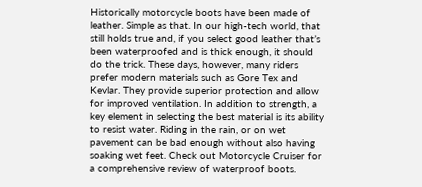Historically motorcycle boots have been made of leather. Simple as that. In our high-tech world, that still holds true and, if you select good leather that’s been waterproofed and is thick enough, it should do the trick. These days, however, many riders prefer modern materials such as Gore Tex and Kevlar. They provide superior protection and allow for improved ventilation. In addition to strength, a key element in selecting the best material is its ability to resist water. Riding in the rain, or on wet pavement can be bad enough without also having soaking wet feet. Check out Motorcycle Cruiser for a comprehensive review of waterproof boots.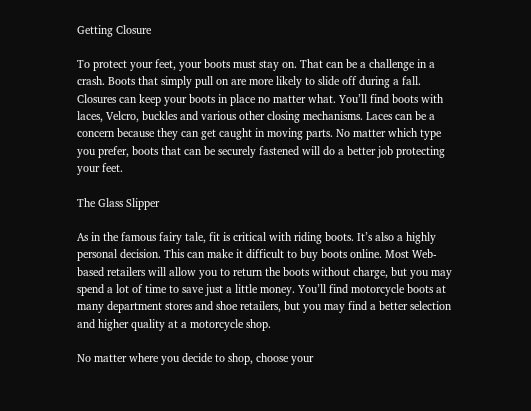Getting Closure

To protect your feet, your boots must stay on. That can be a challenge in a crash. Boots that simply pull on are more likely to slide off during a fall. Closures can keep your boots in place no matter what. You’ll find boots with laces, Velcro, buckles and various other closing mechanisms. Laces can be a concern because they can get caught in moving parts. No matter which type you prefer, boots that can be securely fastened will do a better job protecting your feet.

The Glass Slipper

As in the famous fairy tale, fit is critical with riding boots. It’s also a highly personal decision. This can make it difficult to buy boots online. Most Web-based retailers will allow you to return the boots without charge, but you may spend a lot of time to save just a little money. You’ll find motorcycle boots at many department stores and shoe retailers, but you may find a better selection and higher quality at a motorcycle shop.

No matter where you decide to shop, choose your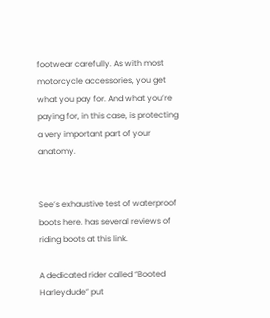footwear carefully. As with most motorcycle accessories, you get what you pay for. And what you’re paying for, in this case, is protecting a very important part of your anatomy.


See’s exhaustive test of waterproof boots here. has several reviews of riding boots at this link.

A dedicated rider called “Booted Harleydude” put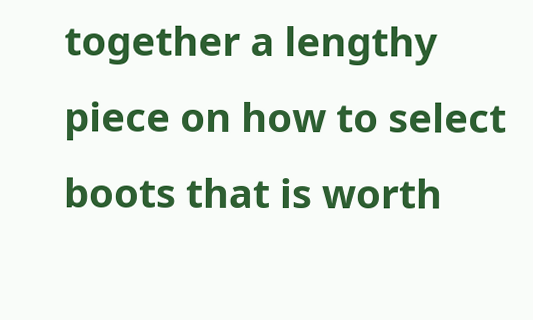together a lengthy piece on how to select boots that is worth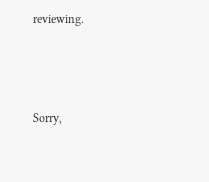reviewing.



Sorry,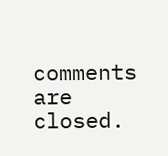comments are closed.